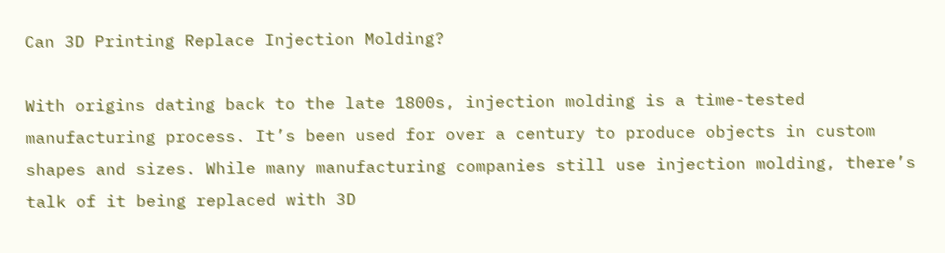Can 3D Printing Replace Injection Molding?

With origins dating back to the late 1800s, injection molding is a time-tested manufacturing process. It’s been used for over a century to produce objects in custom shapes and sizes. While many manufacturing companies still use injection molding, there’s talk of it being replaced with 3D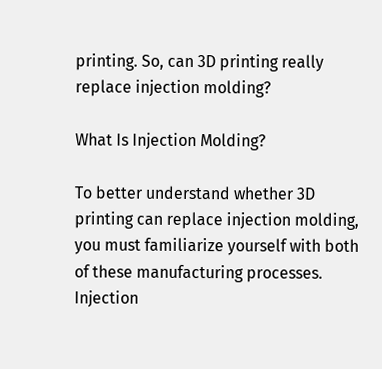printing. So, can 3D printing really replace injection molding?

What Is Injection Molding?

To better understand whether 3D printing can replace injection molding, you must familiarize yourself with both of these manufacturing processes. Injection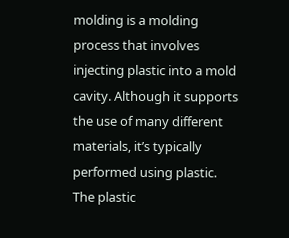molding is a molding process that involves injecting plastic into a mold cavity. Although it supports the use of many different materials, it’s typically performed using plastic. The plastic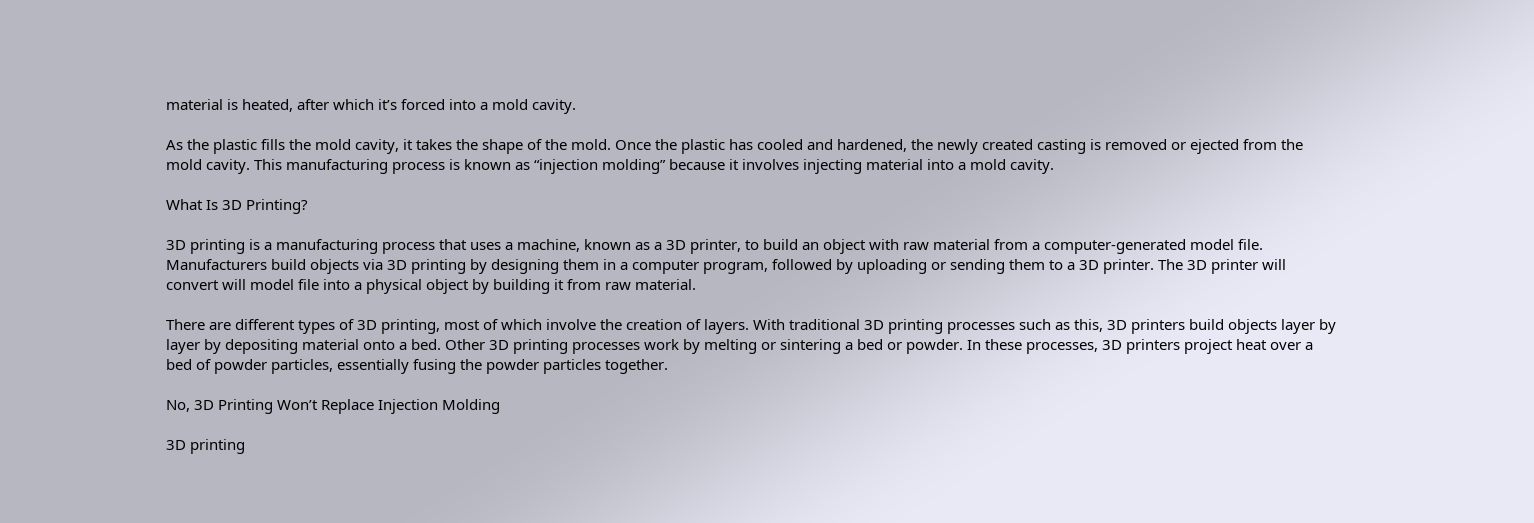material is heated, after which it’s forced into a mold cavity.

As the plastic fills the mold cavity, it takes the shape of the mold. Once the plastic has cooled and hardened, the newly created casting is removed or ejected from the mold cavity. This manufacturing process is known as “injection molding” because it involves injecting material into a mold cavity.

What Is 3D Printing?

3D printing is a manufacturing process that uses a machine, known as a 3D printer, to build an object with raw material from a computer-generated model file. Manufacturers build objects via 3D printing by designing them in a computer program, followed by uploading or sending them to a 3D printer. The 3D printer will convert will model file into a physical object by building it from raw material.

There are different types of 3D printing, most of which involve the creation of layers. With traditional 3D printing processes such as this, 3D printers build objects layer by layer by depositing material onto a bed. Other 3D printing processes work by melting or sintering a bed or powder. In these processes, 3D printers project heat over a bed of powder particles, essentially fusing the powder particles together.

No, 3D Printing Won’t Replace Injection Molding

3D printing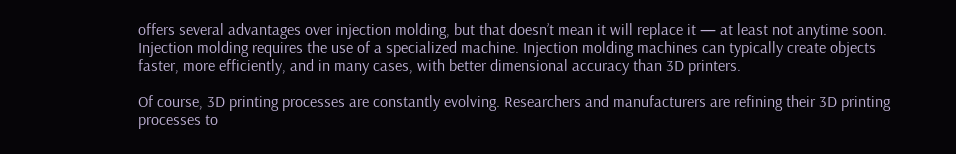offers several advantages over injection molding, but that doesn’t mean it will replace it — at least not anytime soon. Injection molding requires the use of a specialized machine. Injection molding machines can typically create objects faster, more efficiently, and in many cases, with better dimensional accuracy than 3D printers.

Of course, 3D printing processes are constantly evolving. Researchers and manufacturers are refining their 3D printing processes to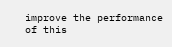improve the performance of this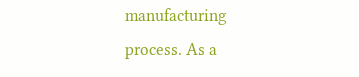manufacturing process. As a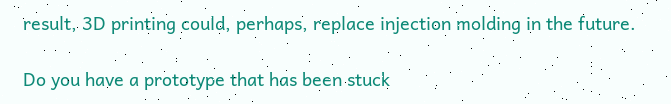result, 3D printing could, perhaps, replace injection molding in the future.

Do you have a prototype that has been stuck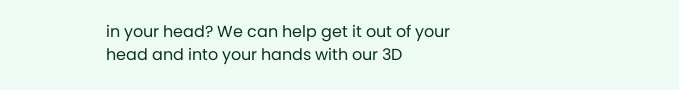in your head? We can help get it out of your head and into your hands with our 3D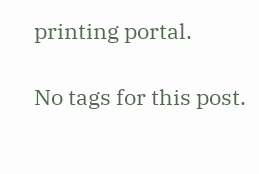printing portal.

No tags for this post.